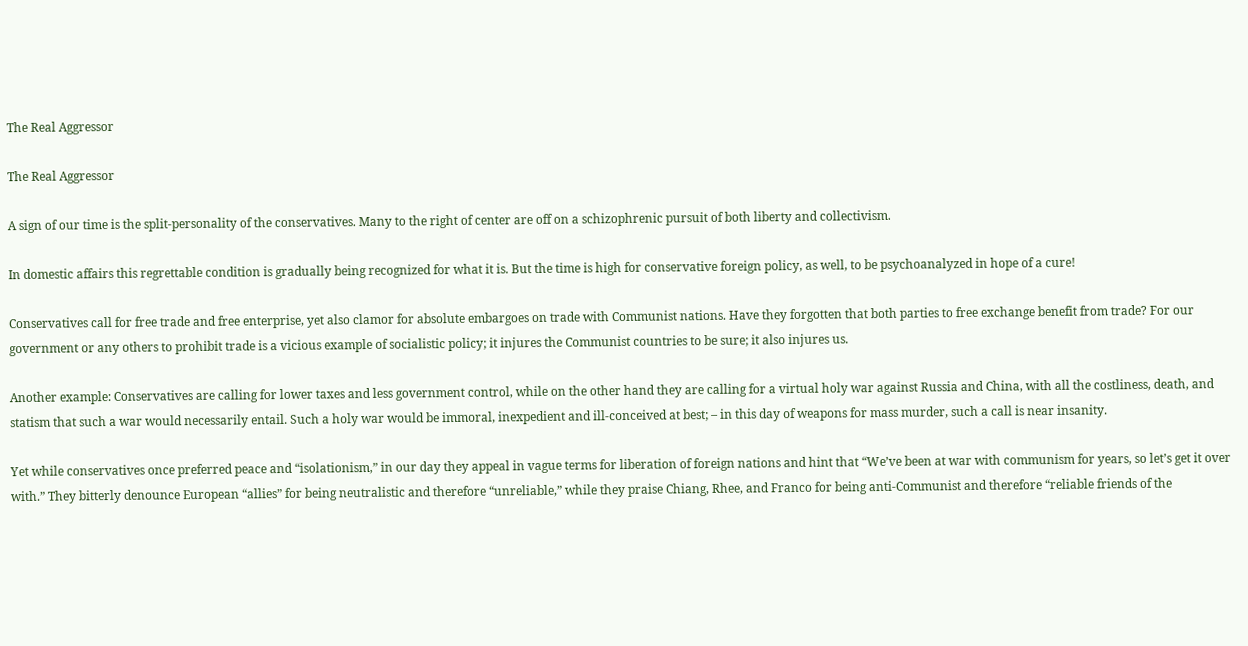The Real Aggressor

The Real Aggressor

A sign of our time is the split-personality of the conservatives. Many to the right of center are off on a schizophrenic pursuit of both liberty and collectivism.

In domestic affairs this regrettable condition is gradually being recognized for what it is. But the time is high for conservative foreign policy, as well, to be psychoanalyzed in hope of a cure!

Conservatives call for free trade and free enterprise, yet also clamor for absolute embargoes on trade with Communist nations. Have they forgotten that both parties to free exchange benefit from trade? For our government or any others to prohibit trade is a vicious example of socialistic policy; it injures the Communist countries to be sure; it also injures us.

Another example: Conservatives are calling for lower taxes and less government control, while on the other hand they are calling for a virtual holy war against Russia and China, with all the costliness, death, and statism that such a war would necessarily entail. Such a holy war would be immoral, inexpedient and ill-conceived at best; – in this day of weapons for mass murder, such a call is near insanity.

Yet while conservatives once preferred peace and “isolationism,” in our day they appeal in vague terms for liberation of foreign nations and hint that “We’ve been at war with communism for years, so let’s get it over with.” They bitterly denounce European “allies” for being neutralistic and therefore “unreliable,” while they praise Chiang, Rhee, and Franco for being anti-Communist and therefore “reliable friends of the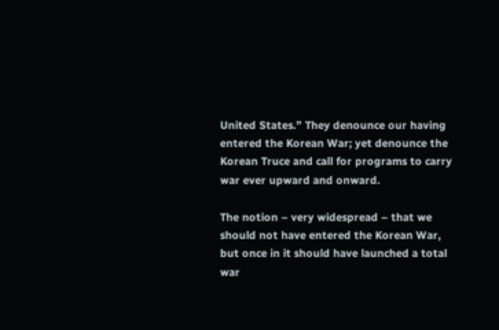United States.” They denounce our having entered the Korean War; yet denounce the Korean Truce and call for programs to carry war ever upward and onward.

The notion – very widespread – that we should not have entered the Korean War, but once in it should have launched a total war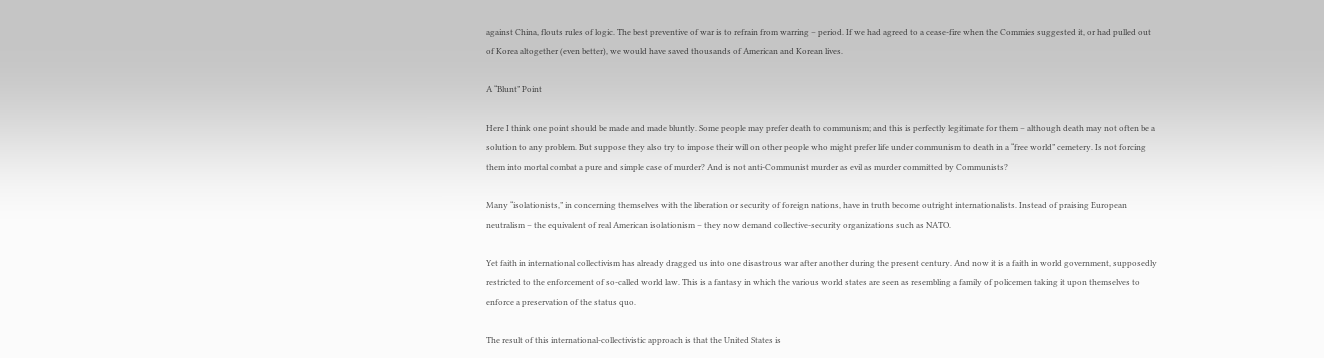against China, flouts rules of logic. The best preventive of war is to refrain from warring – period. If we had agreed to a cease-fire when the Commies suggested it, or had pulled out of Korea altogether (even better), we would have saved thousands of American and Korean lives.

A “Blunt” Point

Here I think one point should be made and made bluntly. Some people may prefer death to communism; and this is perfectly legitimate for them – although death may not often be a solution to any problem. But suppose they also try to impose their will on other people who might prefer life under communism to death in a “free world” cemetery. Is not forcing them into mortal combat a pure and simple case of murder? And is not anti-Communist murder as evil as murder committed by Communists?

Many “isolationists,” in concerning themselves with the liberation or security of foreign nations, have in truth become outright internationalists. Instead of praising European neutralism – the equivalent of real American isolationism – they now demand collective-security organizations such as NATO.

Yet faith in international collectivism has already dragged us into one disastrous war after another during the present century. And now it is a faith in world government, supposedly restricted to the enforcement of so-called world law. This is a fantasy in which the various world states are seen as resembling a family of policemen taking it upon themselves to enforce a preservation of the status quo.

The result of this international-collectivistic approach is that the United States is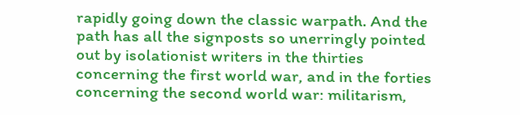rapidly going down the classic warpath. And the path has all the signposts so unerringly pointed out by isolationist writers in the thirties concerning the first world war, and in the forties concerning the second world war: militarism,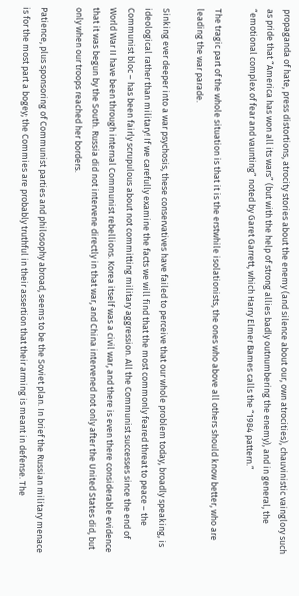propaganda of hate, press distortions, atrocity stories about the enemy (and silence about our, own atrocities), chauvinistic vainglory such as pride that “America has won all its wars” (but with the help of strong allies badly outnumbering the enemy), and in general, the “emotional complex of fear and vaunting” noted by Garet Garrett, which Harry Elmer Bames calls the “1984 pattern.”

The tragic part of the whole situation is that it is the erstwhile isolationists, the ones who above all others should know better, who are leading the war parade.

Sinking ever deeper into a war psychosis, these conservatives have failed to perceive that our whole problem today, broadly speaking, is ideological rather than military! If we carefully examine the facts we will find that the most commonly feared threat to peace – the Communist bloc – has been fairly scrupulous about not committing military aggression. All the Communist successes since the end of World War II have been through internal Communist rebellions. Korea itself was a civil war, and there is even there considerable evidence that it was begun by the South. Russia did not intervene directly in that war, and China intervened not only after the United States did, but only when our troops reached her borders.

Patience, plus sponsoring of Communist parties and philosophy abroad, seems to be the Soviet plan. In brief the Russian military menace is for the most part a bogey; the Commies are probably truthful in their assertion that their arming is meant in defense. The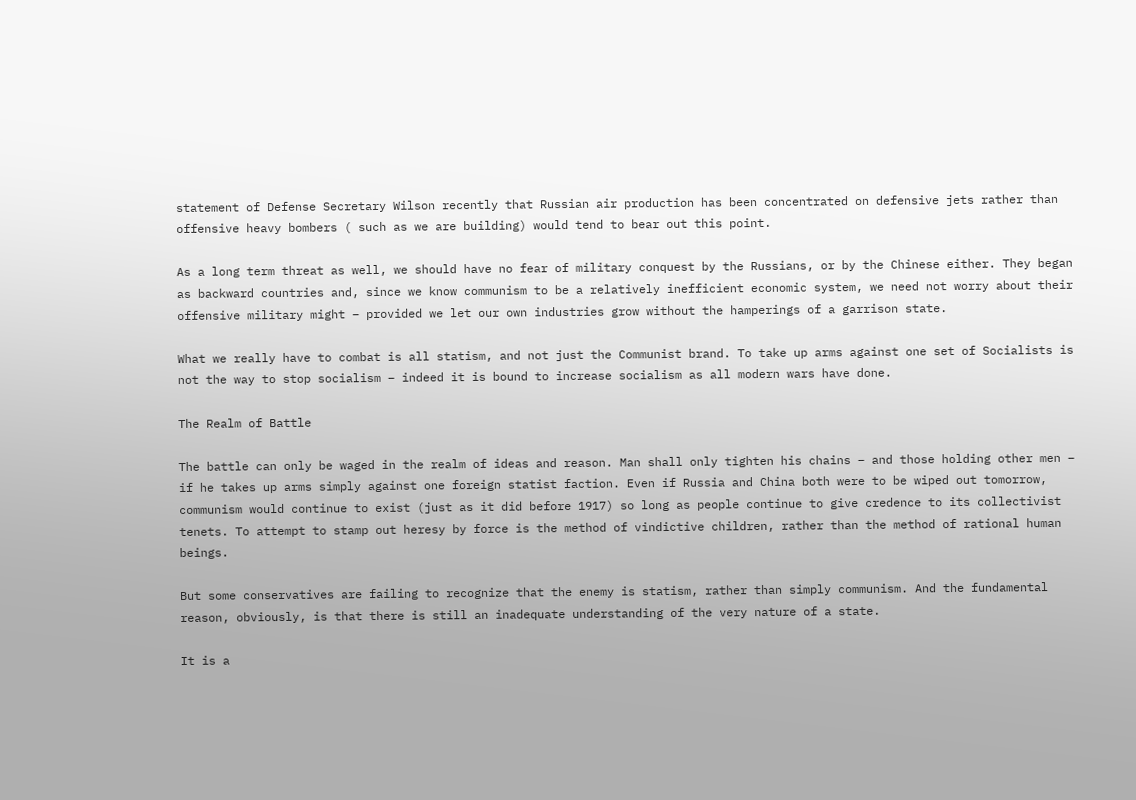statement of Defense Secretary Wilson recently that Russian air production has been concentrated on defensive jets rather than offensive heavy bombers ( such as we are building) would tend to bear out this point.

As a long term threat as well, we should have no fear of military conquest by the Russians, or by the Chinese either. They began as backward countries and, since we know communism to be a relatively inefficient economic system, we need not worry about their offensive military might – provided we let our own industries grow without the hamperings of a garrison state.

What we really have to combat is all statism, and not just the Communist brand. To take up arms against one set of Socialists is not the way to stop socialism – indeed it is bound to increase socialism as all modern wars have done.

The Realm of Battle

The battle can only be waged in the realm of ideas and reason. Man shall only tighten his chains – and those holding other men – if he takes up arms simply against one foreign statist faction. Even if Russia and China both were to be wiped out tomorrow, communism would continue to exist (just as it did before 1917) so long as people continue to give credence to its collectivist tenets. To attempt to stamp out heresy by force is the method of vindictive children, rather than the method of rational human beings.

But some conservatives are failing to recognize that the enemy is statism, rather than simply communism. And the fundamental reason, obviously, is that there is still an inadequate understanding of the very nature of a state.

It is a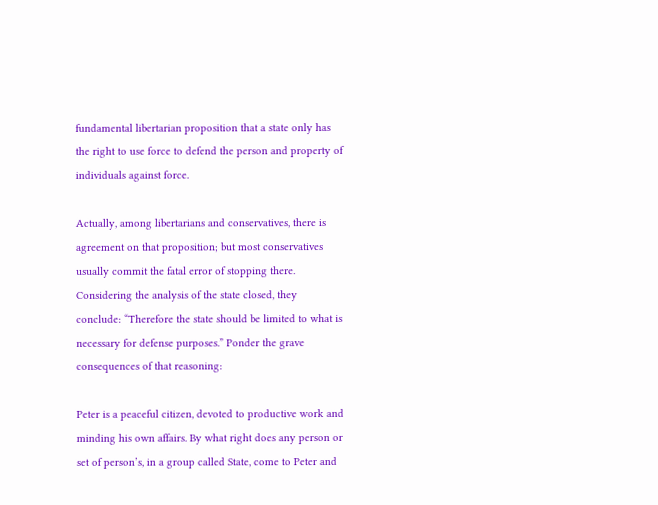fundamental libertarian proposition that a state only has the right to use force to defend the person and property of individuals against force.

Actually, among libertarians and conservatives, there is agreement on that proposition; but most conservatives usually commit the fatal error of stopping there. Considering the analysis of the state closed, they conclude: “Therefore the state should be limited to what is necessary for defense purposes.” Ponder the grave consequences of that reasoning:

Peter is a peaceful citizen, devoted to productive work and minding his own affairs. By what right does any person or set of person’s, in a group called State, come to Peter and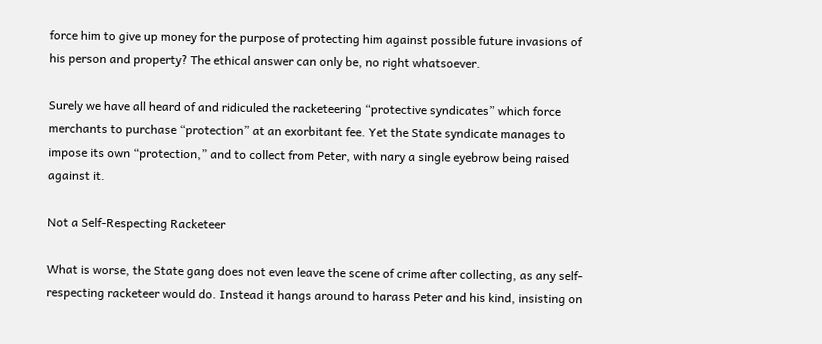force him to give up money for the purpose of protecting him against possible future invasions of his person and property? The ethical answer can only be, no right whatsoever.

Surely we have all heard of and ridiculed the racketeering “protective syndicates” which force merchants to purchase “protection” at an exorbitant fee. Yet the State syndicate manages to impose its own “protection,” and to collect from Peter, with nary a single eyebrow being raised against it.

Not a Self-Respecting Racketeer

What is worse, the State gang does not even leave the scene of crime after collecting, as any self-respecting racketeer would do. Instead it hangs around to harass Peter and his kind, insisting on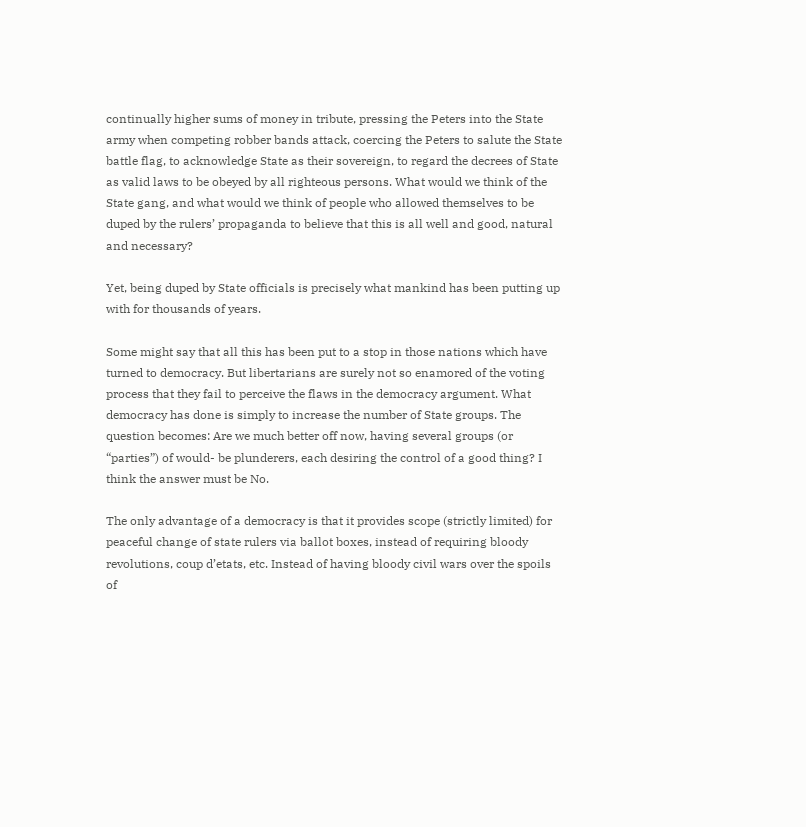continually higher sums of money in tribute, pressing the Peters into the State army when competing robber bands attack, coercing the Peters to salute the State battle flag, to acknowledge State as their sovereign, to regard the decrees of State as valid laws to be obeyed by all righteous persons. What would we think of the State gang, and what would we think of people who allowed themselves to be duped by the rulers’ propaganda to believe that this is all well and good, natural and necessary?

Yet, being duped by State officials is precisely what mankind has been putting up with for thousands of years.

Some might say that all this has been put to a stop in those nations which have turned to democracy. But libertarians are surely not so enamored of the voting process that they fail to perceive the flaws in the democracy argument. What democracy has done is simply to increase the number of State groups. The question becomes: Are we much better off now, having several groups (or “parties”) of would- be plunderers, each desiring the control of a good thing? I think the answer must be No.

The only advantage of a democracy is that it provides scope (strictly limited) for peaceful change of state rulers via ballot boxes, instead of requiring bloody revolutions, coup d’etats, etc. Instead of having bloody civil wars over the spoils of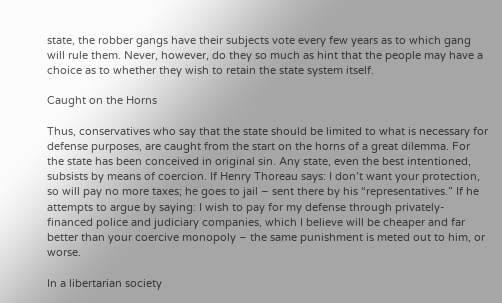state, the robber gangs have their subjects vote every few years as to which gang will rule them. Never, however, do they so much as hint that the people may have a choice as to whether they wish to retain the state system itself.

Caught on the Horns

Thus, conservatives who say that the state should be limited to what is necessary for defense purposes, are caught from the start on the horns of a great dilemma. For the state has been conceived in original sin. Any state, even the best intentioned, subsists by means of coercion. If Henry Thoreau says: I don’t want your protection, so will pay no more taxes; he goes to jail – sent there by his “representatives.” If he attempts to argue by saying: I wish to pay for my defense through privately-financed police and judiciary companies, which I believe will be cheaper and far better than your coercive monopoly – the same punishment is meted out to him, or worse.

In a libertarian society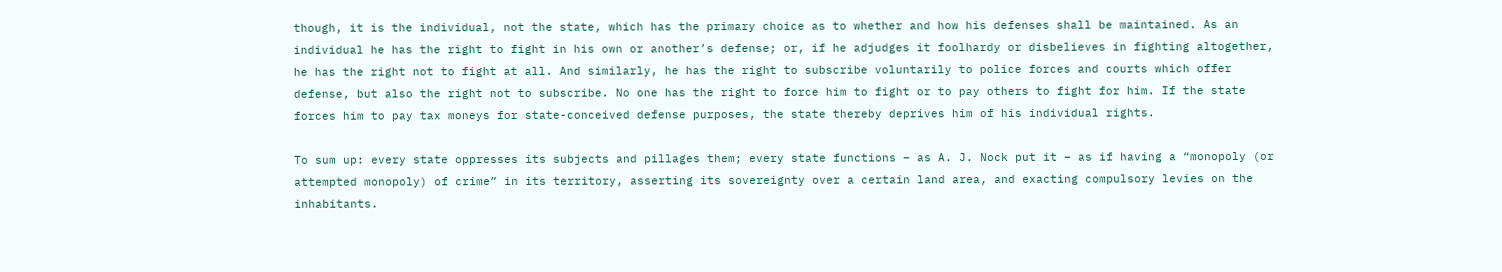though, it is the individual, not the state, which has the primary choice as to whether and how his defenses shall be maintained. As an individual he has the right to fight in his own or another’s defense; or, if he adjudges it foolhardy or disbelieves in fighting altogether, he has the right not to fight at all. And similarly, he has the right to subscribe voluntarily to police forces and courts which offer defense, but also the right not to subscribe. No one has the right to force him to fight or to pay others to fight for him. If the state forces him to pay tax moneys for state-conceived defense purposes, the state thereby deprives him of his individual rights.

To sum up: every state oppresses its subjects and pillages them; every state functions – as A. J. Nock put it – as if having a “monopoly (or attempted monopoly) of crime” in its territory, asserting its sovereignty over a certain land area, and exacting compulsory levies on the inhabitants.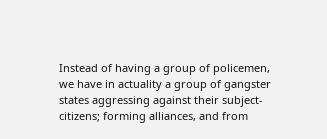Instead of having a group of policemen, we have in actuality a group of gangster states aggressing against their subject-citizens; forming alliances, and from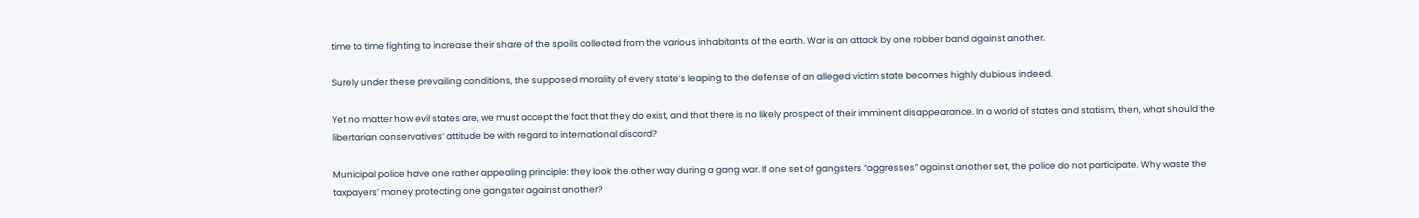time to time fighting to increase their share of the spoils collected from the various inhabitants of the earth. War is an attack by one robber band against another.

Surely under these prevailing conditions, the supposed morality of every state’s leaping to the defense of an alleged victim state becomes highly dubious indeed.

Yet no matter how evil states are, we must accept the fact that they do exist, and that there is no likely prospect of their imminent disappearance. In a world of states and statism, then, what should the libertarian conservatives’ attitude be with regard to international discord?

Municipal police have one rather appealing principle: they look the other way during a gang war. If one set of gangsters “aggresses” against another set, the police do not participate. Why waste the taxpayers’ money protecting one gangster against another?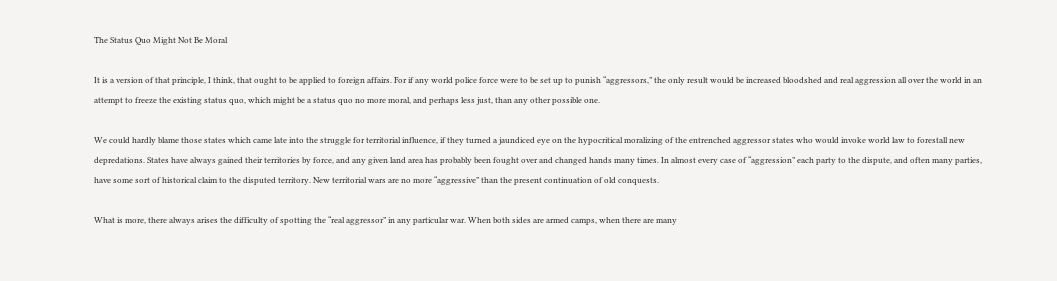The Status Quo Might Not Be Moral

It is a version of that principle, I think, that ought to be applied to foreign affairs. For if any world police force were to be set up to punish “aggressors,” the only result would be increased bloodshed and real aggression all over the world in an attempt to freeze the existing status quo, which might be a status quo no more moral, and perhaps less just, than any other possible one.

We could hardly blame those states which came late into the struggle for territorial influence, if they turned a jaundiced eye on the hypocritical moralizing of the entrenched aggressor states who would invoke world law to forestall new depredations. States have always gained their territories by force, and any given land area has probably been fought over and changed hands many times. In almost every case of “aggression” each party to the dispute, and often many parties, have some sort of historical claim to the disputed territory. New territorial wars are no more “aggressive” than the present continuation of old conquests.

What is more, there always arises the difficulty of spotting the “real aggressor” in any particular war. When both sides are armed camps, when there are many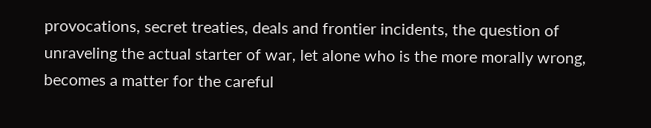provocations, secret treaties, deals and frontier incidents, the question of unraveling the actual starter of war, let alone who is the more morally wrong, becomes a matter for the careful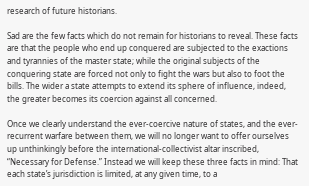research of future historians.

Sad are the few facts which do not remain for historians to reveal. These facts are that the people who end up conquered are subjected to the exactions and tyrannies of the master state; while the original subjects of the conquering state are forced not only to fight the wars but also to foot the bills. The wider a state attempts to extend its sphere of influence, indeed, the greater becomes its coercion against all concerned.

Once we clearly understand the ever-coercive nature of states, and the ever-recurrent warfare between them, we will no longer want to offer ourselves up unthinkingly before the international-collectivist altar inscribed, “Necessary for Defense.” Instead we will keep these three facts in mind: That each state’s jurisdiction is limited, at any given time, to a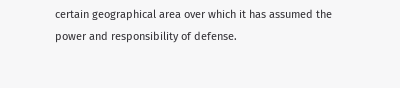certain geographical area over which it has assumed the power and responsibility of defense.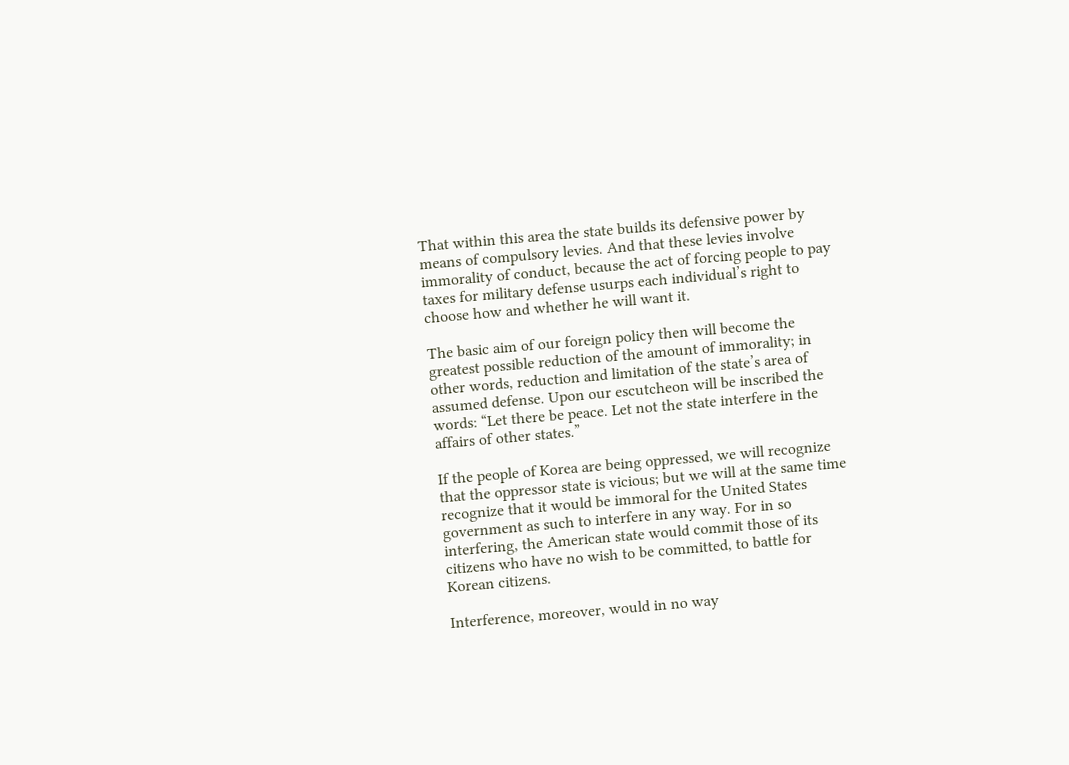That within this area the state builds its defensive power by means of compulsory levies. And that these levies involve immorality of conduct, because the act of forcing people to pay taxes for military defense usurps each individual’s right to choose how and whether he will want it.

The basic aim of our foreign policy then will become the greatest possible reduction of the amount of immorality; in other words, reduction and limitation of the state’s area of assumed defense. Upon our escutcheon will be inscribed the words: “Let there be peace. Let not the state interfere in the affairs of other states.”

If the people of Korea are being oppressed, we will recognize that the oppressor state is vicious; but we will at the same time recognize that it would be immoral for the United States government as such to interfere in any way. For in so interfering, the American state would commit those of its citizens who have no wish to be committed, to battle for Korean citizens.

Interference, moreover, would in no way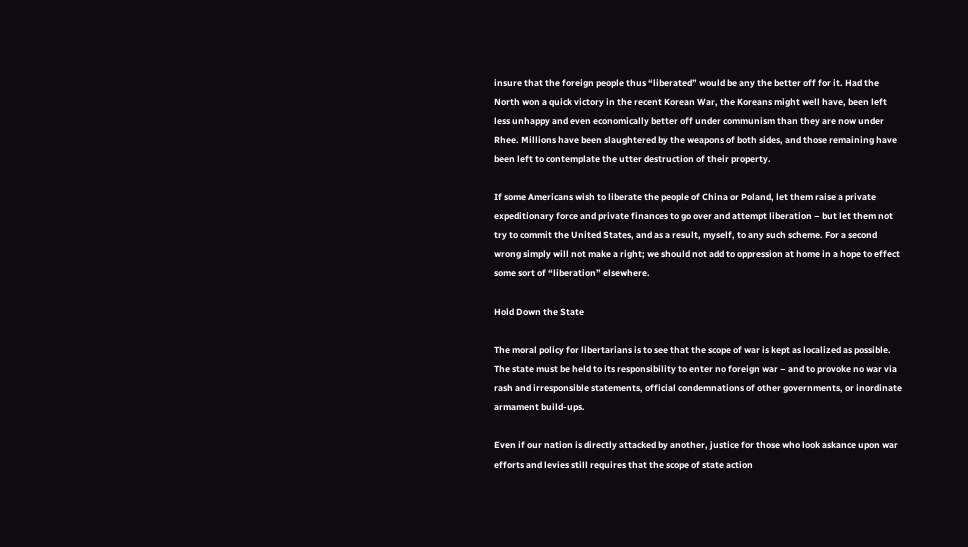insure that the foreign people thus “liberated” would be any the better off for it. Had the North won a quick victory in the recent Korean War, the Koreans might well have, been left less unhappy and even economically better off under communism than they are now under Rhee. Millions have been slaughtered by the weapons of both sides, and those remaining have been left to contemplate the utter destruction of their property.

If some Americans wish to liberate the people of China or Poland, let them raise a private expeditionary force and private finances to go over and attempt liberation – but let them not try to commit the United States, and as a result, myself, to any such scheme. For a second wrong simply will not make a right; we should not add to oppression at home in a hope to effect some sort of “liberation” elsewhere.

Hold Down the State

The moral policy for libertarians is to see that the scope of war is kept as localized as possible. The state must be held to its responsibility to enter no foreign war – and to provoke no war via rash and irresponsible statements, official condemnations of other governments, or inordinate armament build-ups.

Even if our nation is directly attacked by another, justice for those who look askance upon war efforts and levies still requires that the scope of state action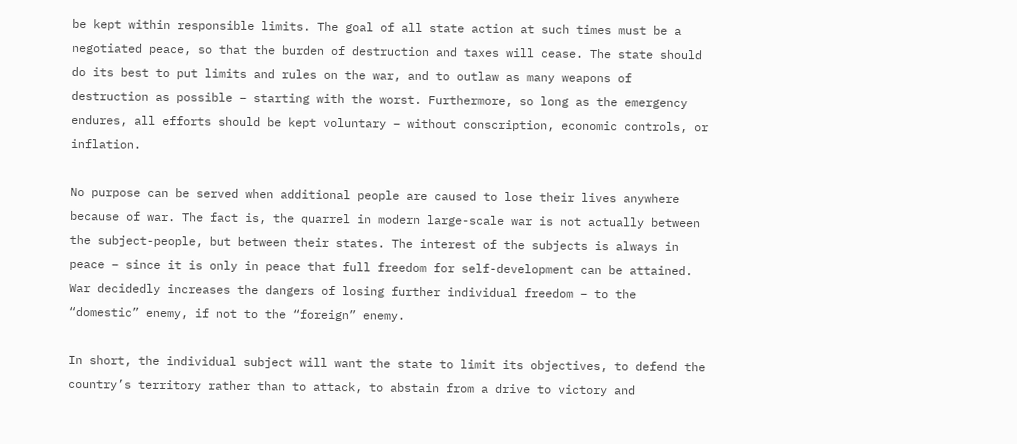be kept within responsible limits. The goal of all state action at such times must be a negotiated peace, so that the burden of destruction and taxes will cease. The state should do its best to put limits and rules on the war, and to outlaw as many weapons of destruction as possible – starting with the worst. Furthermore, so long as the emergency endures, all efforts should be kept voluntary – without conscription, economic controls, or inflation.

No purpose can be served when additional people are caused to lose their lives anywhere because of war. The fact is, the quarrel in modern large-scale war is not actually between the subject-people, but between their states. The interest of the subjects is always in peace – since it is only in peace that full freedom for self-development can be attained. War decidedly increases the dangers of losing further individual freedom – to the “domestic” enemy, if not to the “foreign” enemy.

In short, the individual subject will want the state to limit its objectives, to defend the country’s territory rather than to attack, to abstain from a drive to victory and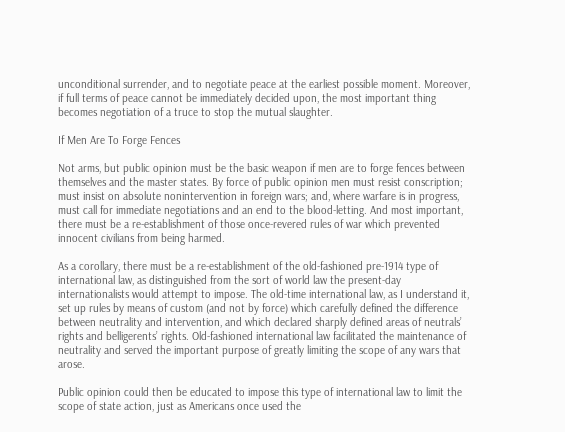unconditional surrender, and to negotiate peace at the earliest possible moment. Moreover, if full terms of peace cannot be immediately decided upon, the most important thing becomes negotiation of a truce to stop the mutual slaughter.

If Men Are To Forge Fences

Not arms, but public opinion must be the basic weapon if men are to forge fences between themselves and the master states. By force of public opinion men must resist conscription; must insist on absolute nonintervention in foreign wars; and, where warfare is in progress, must call for immediate negotiations and an end to the blood-letting. And most important, there must be a re-establishment of those once-revered rules of war which prevented innocent civilians from being harmed.

As a corollary, there must be a re-establishment of the old-fashioned pre-1914 type of international law, as distinguished from the sort of world law the present-day internationalists would attempt to impose. The old-time international law, as I understand it, set up rules by means of custom (and not by force) which carefully defined the difference between neutrality and intervention, and which declared sharply defined areas of neutrals’ rights and belligerents’ rights. Old-fashioned international law facilitated the maintenance of neutrality and served the important purpose of greatly limiting the scope of any wars that arose.

Public opinion could then be educated to impose this type of international law to limit the scope of state action, just as Americans once used the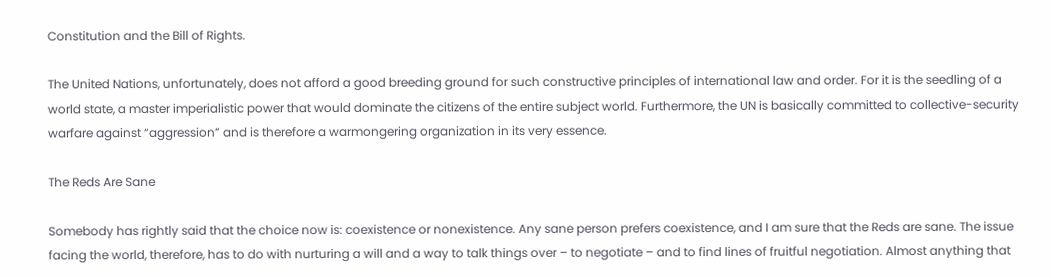Constitution and the Bill of Rights.

The United Nations, unfortunately, does not afford a good breeding ground for such constructive principles of international law and order. For it is the seedling of a world state, a master imperialistic power that would dominate the citizens of the entire subject world. Furthermore, the UN is basically committed to collective-security warfare against “aggression” and is therefore a warmongering organization in its very essence.

The Reds Are Sane

Somebody has rightly said that the choice now is: coexistence or nonexistence. Any sane person prefers coexistence, and I am sure that the Reds are sane. The issue facing the world, therefore, has to do with nurturing a will and a way to talk things over – to negotiate – and to find lines of fruitful negotiation. Almost anything that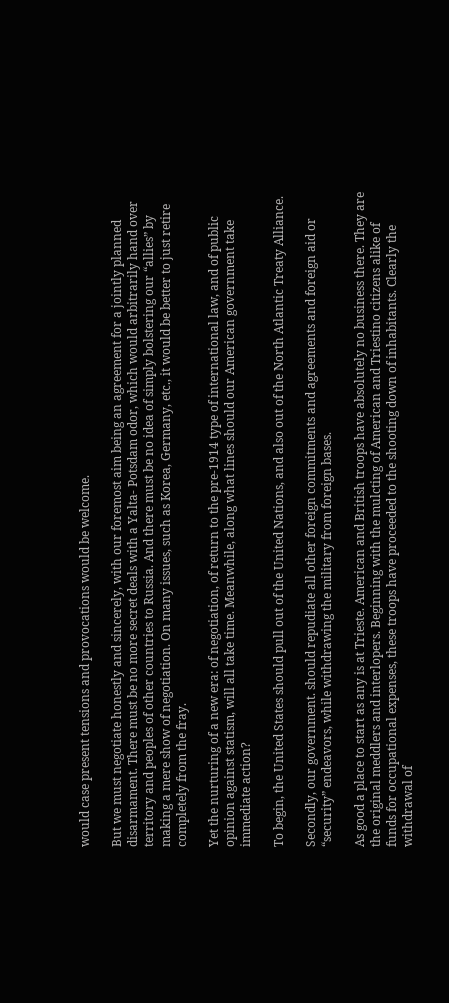would case present tensions and provocations would be welcome.

But we must negotiate honestly and sincerely, with our foremost aim being an agreement for a jointly planned disarmament. There must be no more secret deals with a Yalta- Potsdam odor, which would arbitrarily hand over territory and peoples of other countries to Russia. And there must be no idea of simply bolstering our “allies” by making a mere show of negotiation. On many issues, such as Korea, Germany, etc., it would be better to just retire completely from the fray.

Yet the nurturing of a new era: of negotiation, of return to the pre-1914 type of international law, and of public opinion against statism, will all take time. Meanwhile, along what lines should our American government take immediate action?

To begin, the United States should pull out of the United Nations, and also out of the North Atlantic Treaty Alliance.

Secondly, our government. should repudiate all other foreign commitments and agreements and foreign aid or “security” endeavors, while withdrawing the military from foreign bases.

As good a place to start as any is at Trieste. American and British troops have absolutely no business there. They are the original meddlers and interlopers. Beginning with the mulcting of American and Triestino citizens alike of funds for occupational expenses, these troops have proceeded to the shooting down of inhabitants. Clearly the withdrawal of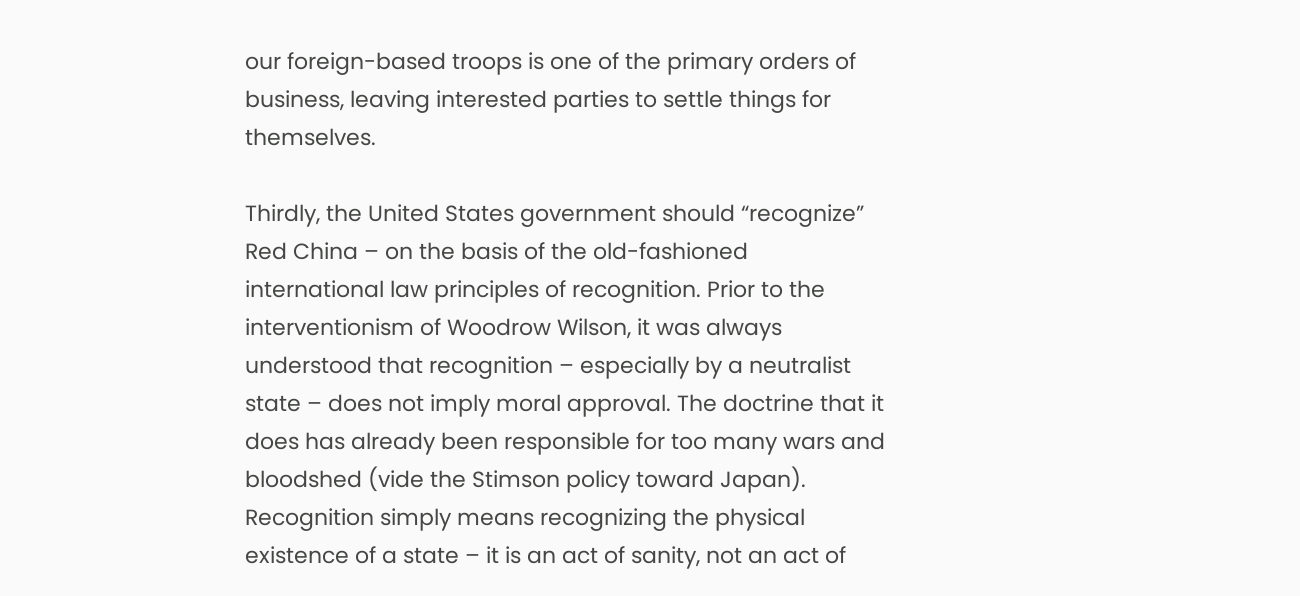our foreign-based troops is one of the primary orders of business, leaving interested parties to settle things for themselves.

Thirdly, the United States government should “recognize” Red China – on the basis of the old-fashioned international law principles of recognition. Prior to the interventionism of Woodrow Wilson, it was always understood that recognition – especially by a neutralist state – does not imply moral approval. The doctrine that it does has already been responsible for too many wars and bloodshed (vide the Stimson policy toward Japan). Recognition simply means recognizing the physical existence of a state – it is an act of sanity, not an act of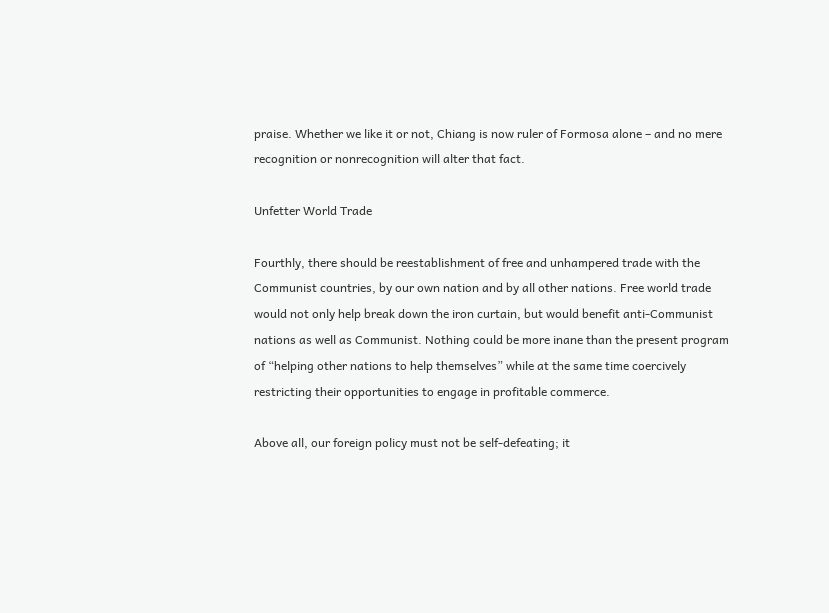praise. Whether we like it or not, Chiang is now ruler of Formosa alone – and no mere recognition or nonrecognition will alter that fact.

Unfetter World Trade

Fourthly, there should be reestablishment of free and unhampered trade with the Communist countries, by our own nation and by all other nations. Free world trade would not only help break down the iron curtain, but would benefit anti-Communist nations as well as Communist. Nothing could be more inane than the present program of “helping other nations to help themselves” while at the same time coercively restricting their opportunities to engage in profitable commerce.

Above all, our foreign policy must not be self-defeating; it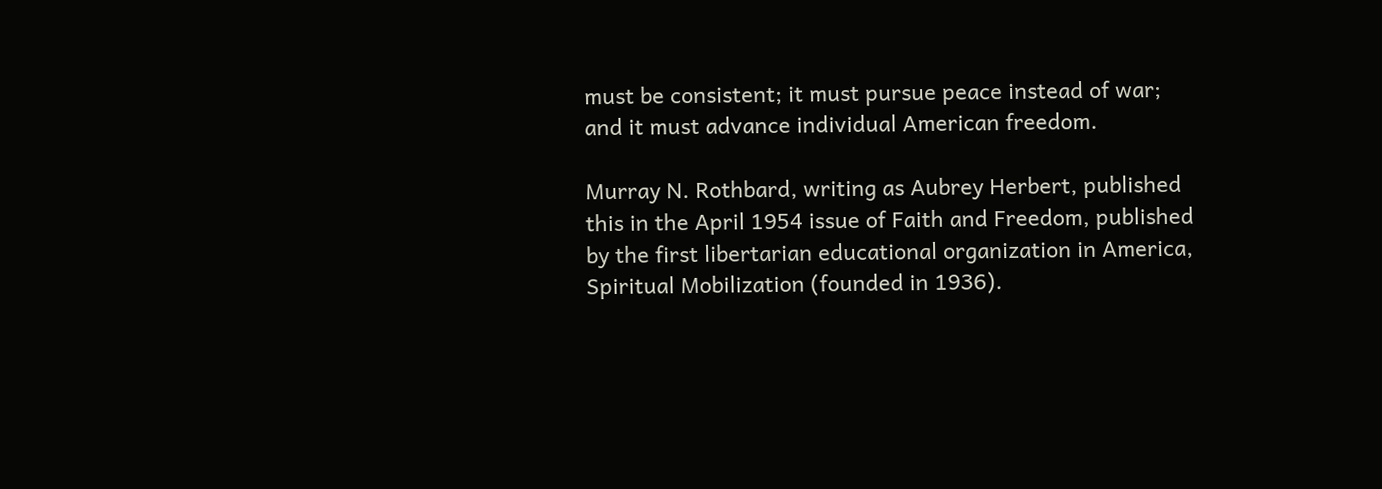must be consistent; it must pursue peace instead of war; and it must advance individual American freedom.

Murray N. Rothbard, writing as Aubrey Herbert, published this in the April 1954 issue of Faith and Freedom, published by the first libertarian educational organization in America, Spiritual Mobilization (founded in 1936).